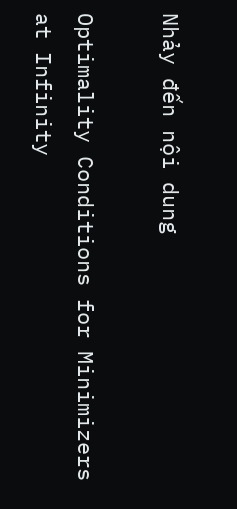Nhảy đến nội dung

Optimality Conditions for Minimizers at Infinity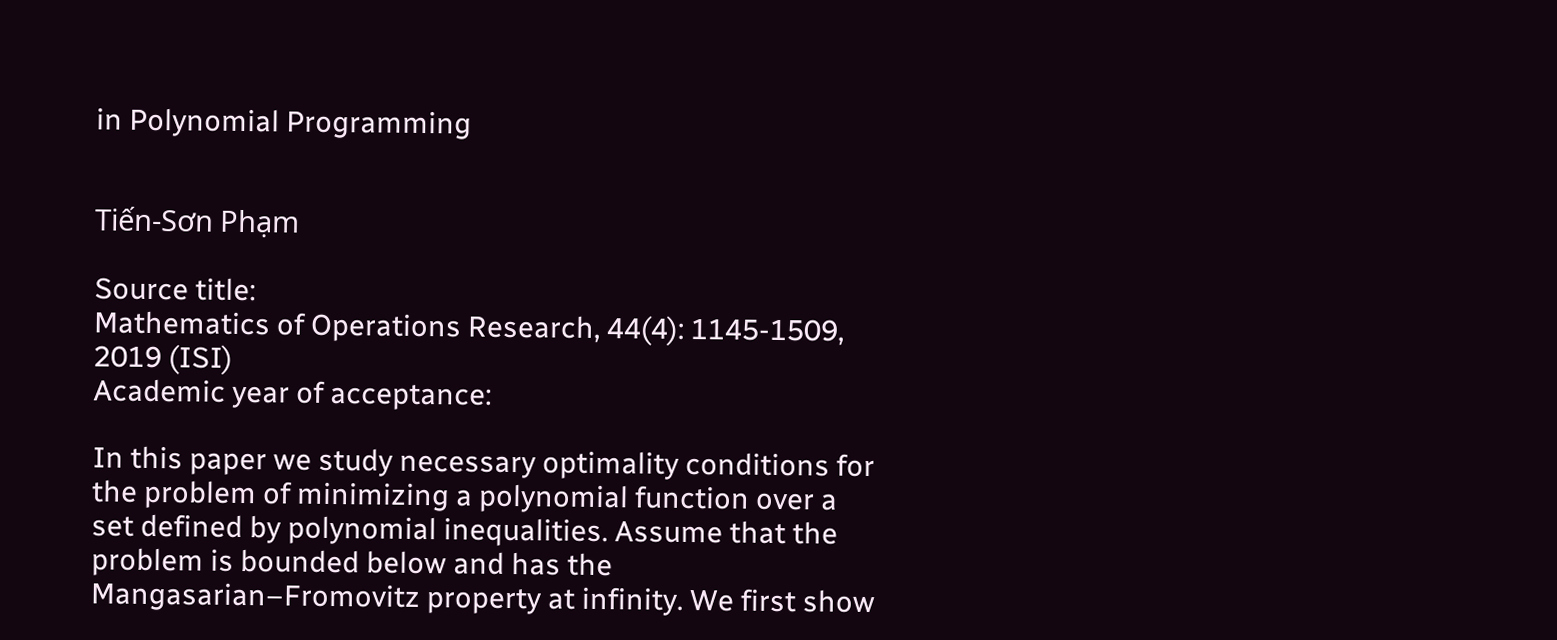in Polynomial Programming


Tiến-Sơn Phạm

Source title:
Mathematics of Operations Research, 44(4): 1145-1509, 2019 (ISI)
Academic year of acceptance:

In this paper we study necessary optimality conditions for the problem of minimizing a polynomial function over a set defined by polynomial inequalities. Assume that the problem is bounded below and has the Mangasarian–Fromovitz property at infinity. We first show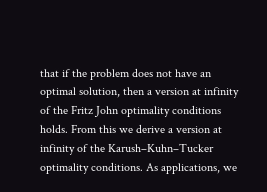that if the problem does not have an optimal solution, then a version at infinity of the Fritz John optimality conditions holds. From this we derive a version at infinity of the Karush–Kuhn–Tucker optimality conditions. As applications, we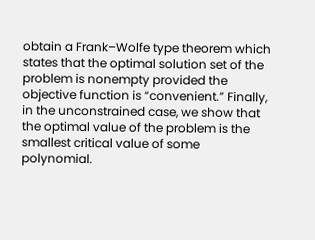obtain a Frank–Wolfe type theorem which states that the optimal solution set of the problem is nonempty provided the objective function is “convenient.” Finally, in the unconstrained case, we show that the optimal value of the problem is the smallest critical value of some polynomial.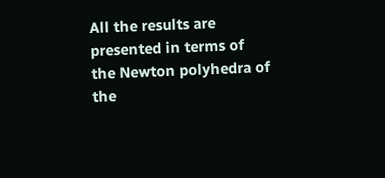All the results are presented in terms of the Newton polyhedra of the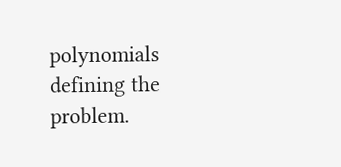polynomials defining the problem.